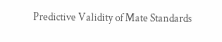Predictive Validity of Mate Standards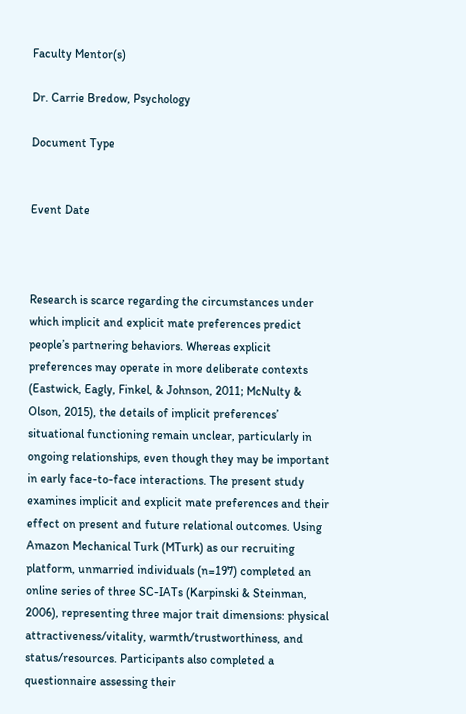Faculty Mentor(s)

Dr. Carrie Bredow, Psychology

Document Type


Event Date



Research is scarce regarding the circumstances under which implicit and explicit mate preferences predict people’s partnering behaviors. Whereas explicit preferences may operate in more deliberate contexts (Eastwick, Eagly, Finkel, & Johnson, 2011; McNulty & Olson, 2015), the details of implicit preferences’ situational functioning remain unclear, particularly in ongoing relationships, even though they may be important in early face-to-face interactions. The present study examines implicit and explicit mate preferences and their effect on present and future relational outcomes. Using Amazon Mechanical Turk (MTurk) as our recruiting platform, unmarried individuals (n=197) completed an online series of three SC-IATs (Karpinski & Steinman, 2006), representing three major trait dimensions: physical attractiveness/vitality, warmth/trustworthiness, and status/resources. Participants also completed a questionnaire assessing their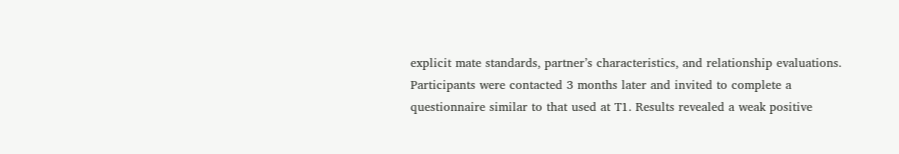explicit mate standards, partner’s characteristics, and relationship evaluations. Participants were contacted 3 months later and invited to complete a questionnaire similar to that used at T1. Results revealed a weak positive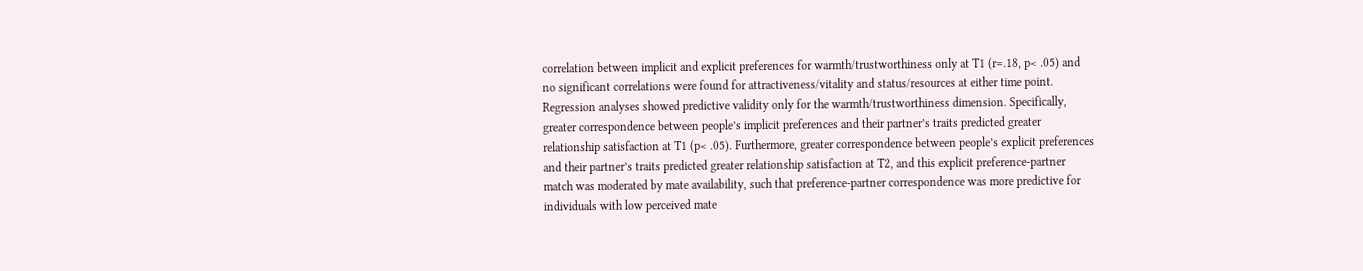correlation between implicit and explicit preferences for warmth/trustworthiness only at T1 (r=.18, p< .05) and no significant correlations were found for attractiveness/vitality and status/resources at either time point. Regression analyses showed predictive validity only for the warmth/trustworthiness dimension. Specifically, greater correspondence between people’s implicit preferences and their partner’s traits predicted greater relationship satisfaction at T1 (p< .05). Furthermore, greater correspondence between people’s explicit preferences and their partner’s traits predicted greater relationship satisfaction at T2, and this explicit preference-partner match was moderated by mate availability, such that preference-partner correspondence was more predictive for individuals with low perceived mate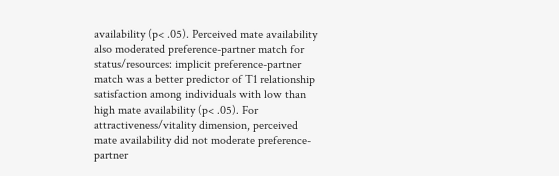availability (p< .05). Perceived mate availability also moderated preference-partner match for status/resources: implicit preference-partner match was a better predictor of T1 relationship satisfaction among individuals with low than high mate availability (p< .05). For attractiveness/vitality dimension, perceived mate availability did not moderate preference-partner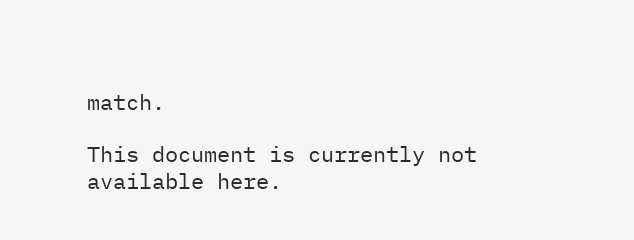match.

This document is currently not available here.